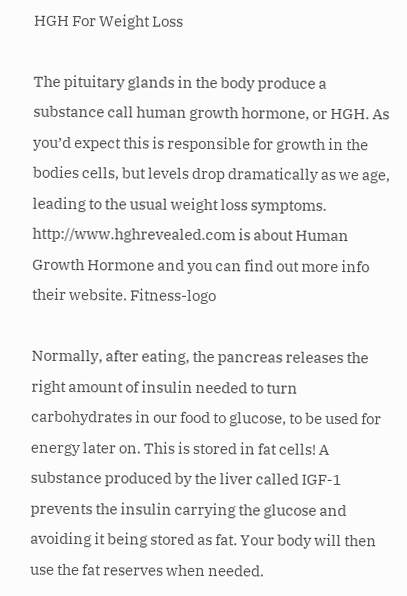HGH For Weight Loss

The pituitary glands in the body produce a substance call human growth hormone, or HGH. As you’d expect this is responsible for growth in the bodies cells, but levels drop dramatically as we age, leading to the usual weight loss symptoms. http://www.hghrevealed.com is about Human Growth Hormone and you can find out more info their website. Fitness-logo

Normally, after eating, the pancreas releases the right amount of insulin needed to turn carbohydrates in our food to glucose, to be used for energy later on. This is stored in fat cells! A substance produced by the liver called IGF-1 prevents the insulin carrying the glucose and avoiding it being stored as fat. Your body will then use the fat reserves when needed.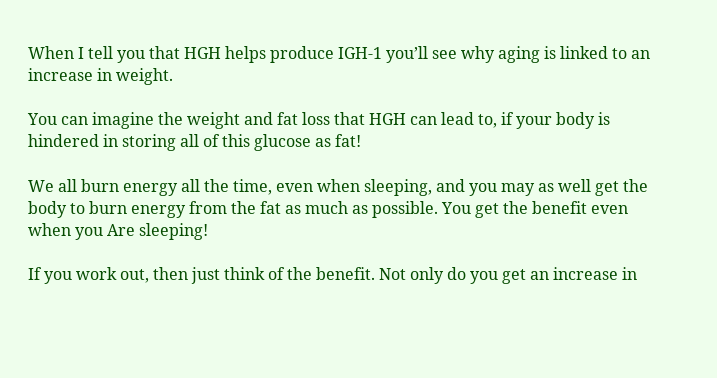When I tell you that HGH helps produce IGH-1 you’ll see why aging is linked to an increase in weight.

You can imagine the weight and fat loss that HGH can lead to, if your body is hindered in storing all of this glucose as fat!

We all burn energy all the time, even when sleeping, and you may as well get the body to burn energy from the fat as much as possible. You get the benefit even when you Are sleeping!

If you work out, then just think of the benefit. Not only do you get an increase in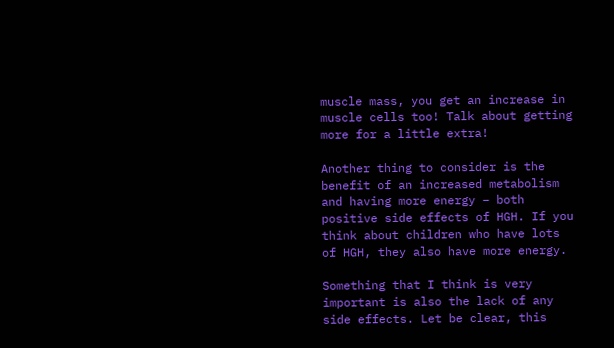muscle mass, you get an increase in muscle cells too! Talk about getting more for a little extra!

Another thing to consider is the benefit of an increased metabolism and having more energy – both positive side effects of HGH. If you think about children who have lots of HGH, they also have more energy.

Something that I think is very important is also the lack of any side effects. Let be clear, this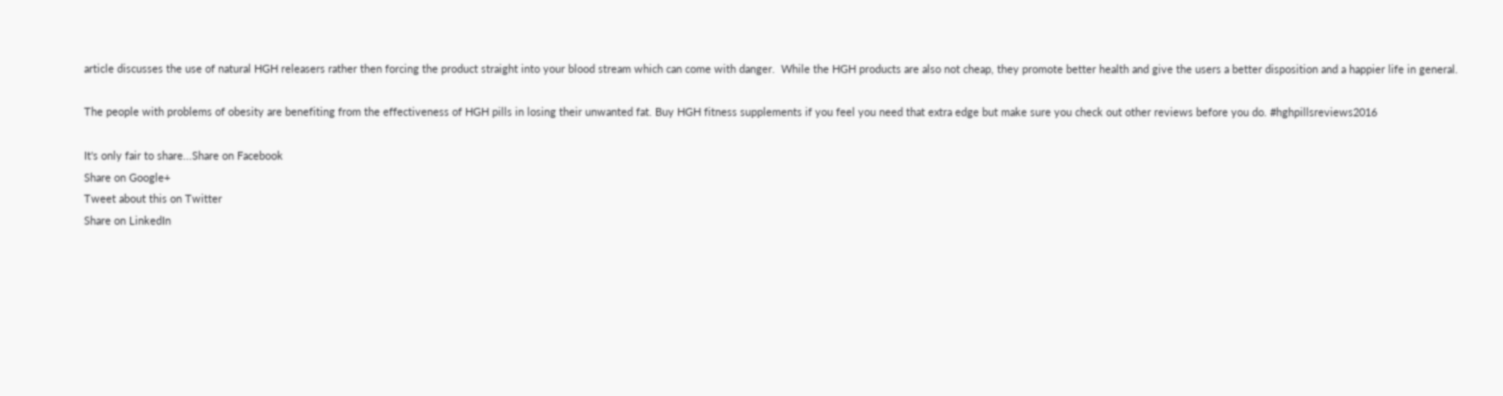article discusses the use of natural HGH releasers rather then forcing the product straight into your blood stream which can come with danger.  While the HGH products are also not cheap, they promote better health and give the users a better disposition and a happier life in general.

The people with problems of obesity are benefiting from the effectiveness of HGH pills in losing their unwanted fat. Buy HGH fitness supplements if you feel you need that extra edge but make sure you check out other reviews before you do. #hghpillsreviews2016

It's only fair to share...Share on Facebook
Share on Google+
Tweet about this on Twitter
Share on LinkedIn